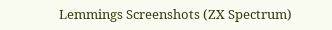Lemmings Screenshots (ZX Spectrum)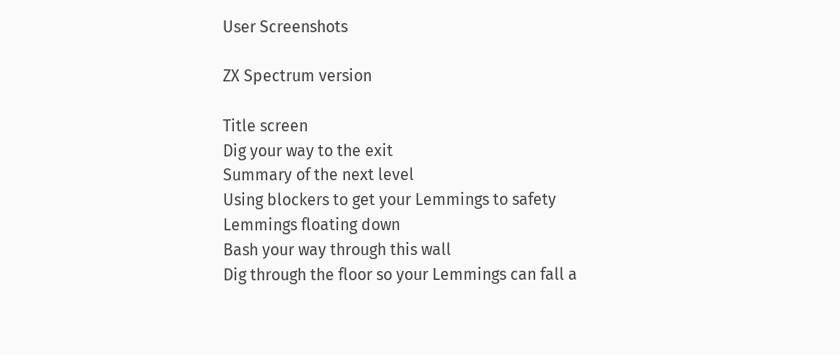User Screenshots

ZX Spectrum version

Title screen
Dig your way to the exit
Summary of the next level
Using blockers to get your Lemmings to safety
Lemmings floating down
Bash your way through this wall
Dig through the floor so your Lemmings can fall a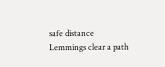safe distance
Lemmings clear a path